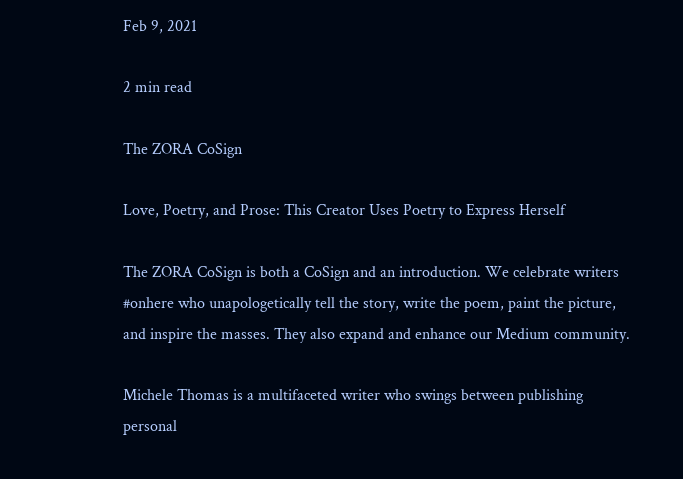Feb 9, 2021

2 min read

The ZORA CoSign

Love, Poetry, and Prose: This Creator Uses Poetry to Express Herself

The ZORA CoSign is both a CoSign and an introduction. We celebrate writers
#onhere who unapologetically tell the story, write the poem, paint the picture, and inspire the masses. They also expand and enhance our Medium community.

Michele Thomas is a multifaceted writer who swings between publishing personal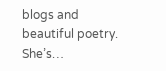blogs and beautiful poetry. She’s…